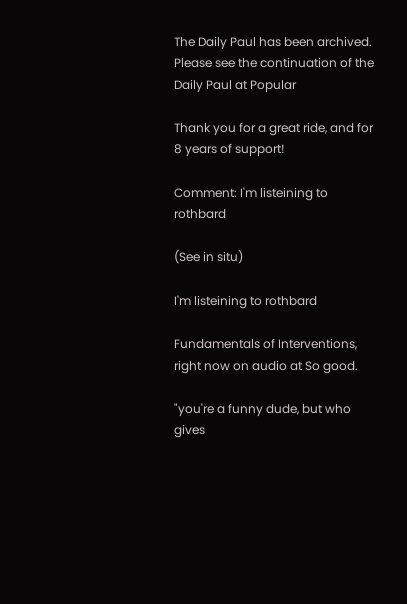The Daily Paul has been archived. Please see the continuation of the Daily Paul at Popular

Thank you for a great ride, and for 8 years of support!

Comment: I'm listeining to rothbard

(See in situ)

I'm listeining to rothbard

Fundamentals of Interventions, right now on audio at So good.

"you're a funny dude, but who gives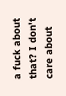a fuck about that? I don't care about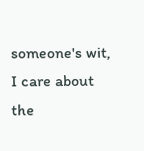someone's wit, I care about the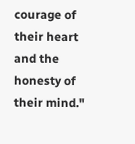courage of their heart and the honesty of their mind."